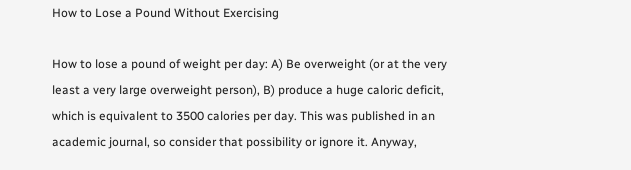How to Lose a Pound Without Exercising

How to lose a pound of weight per day: A) Be overweight (or at the very least a very large overweight person), B) produce a huge caloric deficit, which is equivalent to 3500 calories per day. This was published in an academic journal, so consider that possibility or ignore it. Anyway,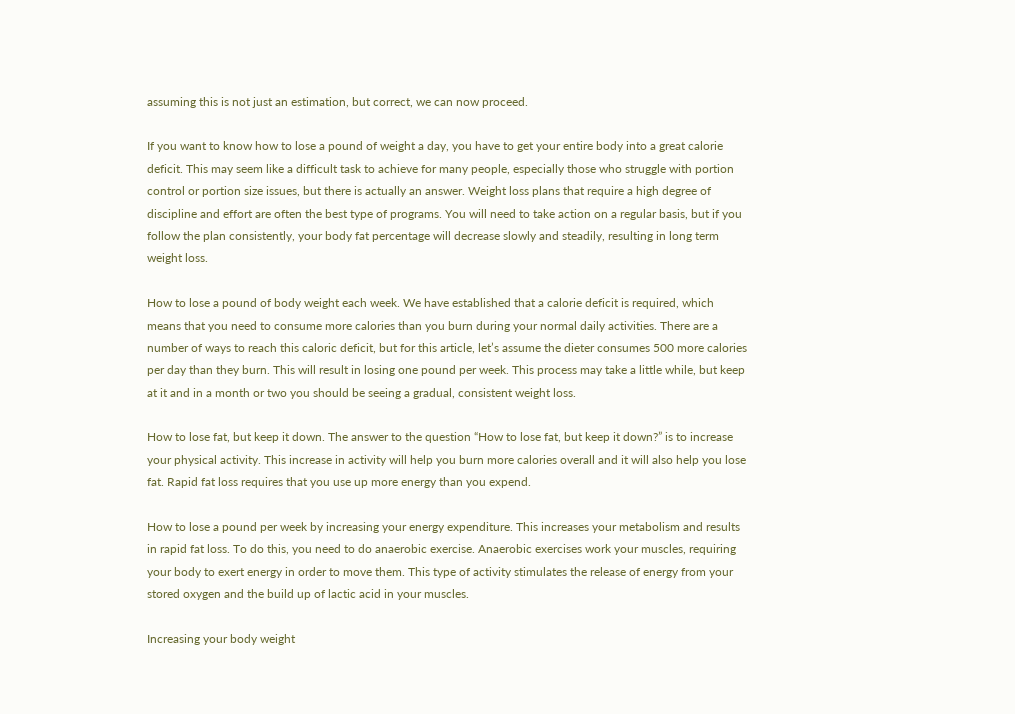assuming this is not just an estimation, but correct, we can now proceed.

If you want to know how to lose a pound of weight a day, you have to get your entire body into a great calorie deficit. This may seem like a difficult task to achieve for many people, especially those who struggle with portion control or portion size issues, but there is actually an answer. Weight loss plans that require a high degree of discipline and effort are often the best type of programs. You will need to take action on a regular basis, but if you follow the plan consistently, your body fat percentage will decrease slowly and steadily, resulting in long term weight loss.

How to lose a pound of body weight each week. We have established that a calorie deficit is required, which means that you need to consume more calories than you burn during your normal daily activities. There are a number of ways to reach this caloric deficit, but for this article, let’s assume the dieter consumes 500 more calories per day than they burn. This will result in losing one pound per week. This process may take a little while, but keep at it and in a month or two you should be seeing a gradual, consistent weight loss.

How to lose fat, but keep it down. The answer to the question “How to lose fat, but keep it down?” is to increase your physical activity. This increase in activity will help you burn more calories overall and it will also help you lose fat. Rapid fat loss requires that you use up more energy than you expend.

How to lose a pound per week by increasing your energy expenditure. This increases your metabolism and results in rapid fat loss. To do this, you need to do anaerobic exercise. Anaerobic exercises work your muscles, requiring your body to exert energy in order to move them. This type of activity stimulates the release of energy from your stored oxygen and the build up of lactic acid in your muscles.

Increasing your body weight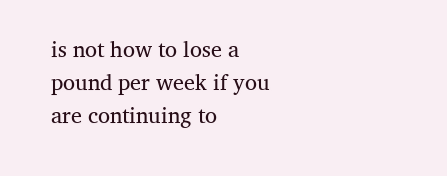is not how to lose a pound per week if you are continuing to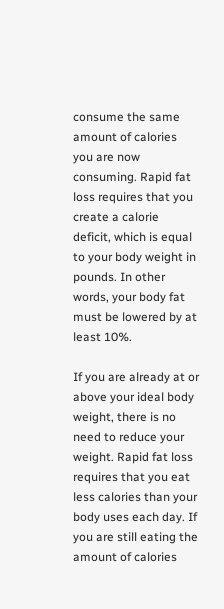consume the same amount of calories you are now consuming. Rapid fat loss requires that you create a calorie deficit, which is equal to your body weight in pounds. In other words, your body fat must be lowered by at least 10%.

If you are already at or above your ideal body weight, there is no need to reduce your weight. Rapid fat loss requires that you eat less calories than your body uses each day. If you are still eating the amount of calories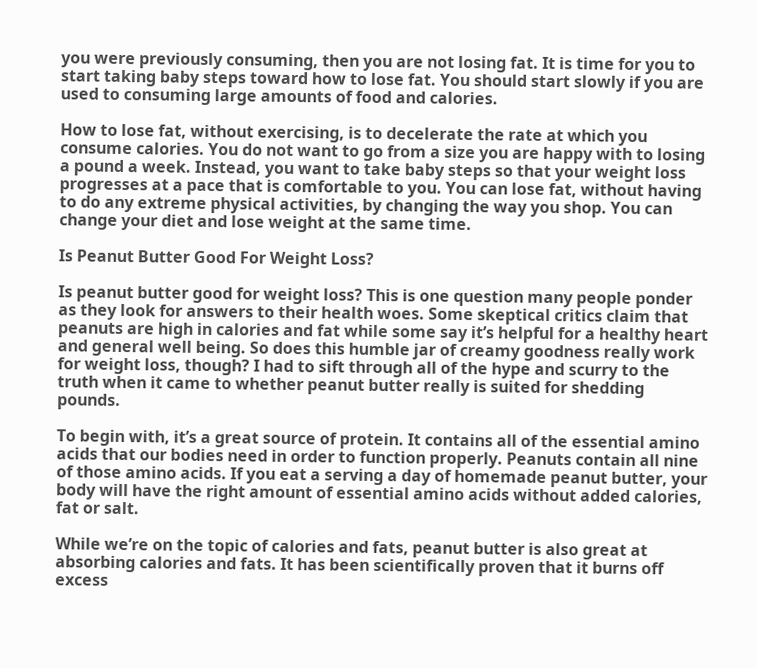you were previously consuming, then you are not losing fat. It is time for you to start taking baby steps toward how to lose fat. You should start slowly if you are used to consuming large amounts of food and calories.

How to lose fat, without exercising, is to decelerate the rate at which you consume calories. You do not want to go from a size you are happy with to losing a pound a week. Instead, you want to take baby steps so that your weight loss progresses at a pace that is comfortable to you. You can lose fat, without having to do any extreme physical activities, by changing the way you shop. You can change your diet and lose weight at the same time.

Is Peanut Butter Good For Weight Loss?

Is peanut butter good for weight loss? This is one question many people ponder as they look for answers to their health woes. Some skeptical critics claim that peanuts are high in calories and fat while some say it’s helpful for a healthy heart and general well being. So does this humble jar of creamy goodness really work for weight loss, though? I had to sift through all of the hype and scurry to the truth when it came to whether peanut butter really is suited for shedding pounds.

To begin with, it’s a great source of protein. It contains all of the essential amino acids that our bodies need in order to function properly. Peanuts contain all nine of those amino acids. If you eat a serving a day of homemade peanut butter, your body will have the right amount of essential amino acids without added calories, fat or salt.

While we’re on the topic of calories and fats, peanut butter is also great at absorbing calories and fats. It has been scientifically proven that it burns off excess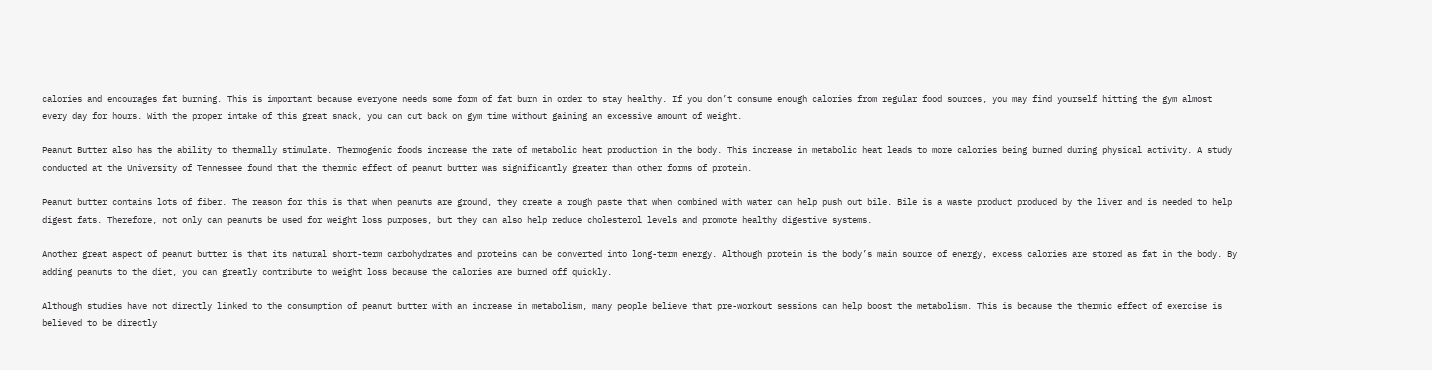calories and encourages fat burning. This is important because everyone needs some form of fat burn in order to stay healthy. If you don’t consume enough calories from regular food sources, you may find yourself hitting the gym almost every day for hours. With the proper intake of this great snack, you can cut back on gym time without gaining an excessive amount of weight.

Peanut Butter also has the ability to thermally stimulate. Thermogenic foods increase the rate of metabolic heat production in the body. This increase in metabolic heat leads to more calories being burned during physical activity. A study conducted at the University of Tennessee found that the thermic effect of peanut butter was significantly greater than other forms of protein.

Peanut butter contains lots of fiber. The reason for this is that when peanuts are ground, they create a rough paste that when combined with water can help push out bile. Bile is a waste product produced by the liver and is needed to help digest fats. Therefore, not only can peanuts be used for weight loss purposes, but they can also help reduce cholesterol levels and promote healthy digestive systems.

Another great aspect of peanut butter is that its natural short-term carbohydrates and proteins can be converted into long-term energy. Although protein is the body’s main source of energy, excess calories are stored as fat in the body. By adding peanuts to the diet, you can greatly contribute to weight loss because the calories are burned off quickly.

Although studies have not directly linked to the consumption of peanut butter with an increase in metabolism, many people believe that pre-workout sessions can help boost the metabolism. This is because the thermic effect of exercise is believed to be directly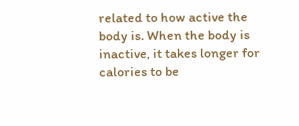related to how active the body is. When the body is inactive, it takes longer for calories to be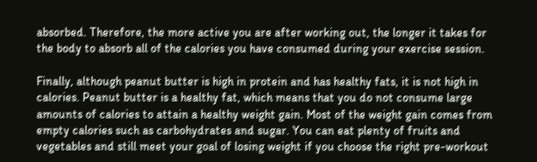absorbed. Therefore, the more active you are after working out, the longer it takes for the body to absorb all of the calories you have consumed during your exercise session.

Finally, although peanut butter is high in protein and has healthy fats, it is not high in calories. Peanut butter is a healthy fat, which means that you do not consume large amounts of calories to attain a healthy weight gain. Most of the weight gain comes from empty calories such as carbohydrates and sugar. You can eat plenty of fruits and vegetables and still meet your goal of losing weight if you choose the right pre-workout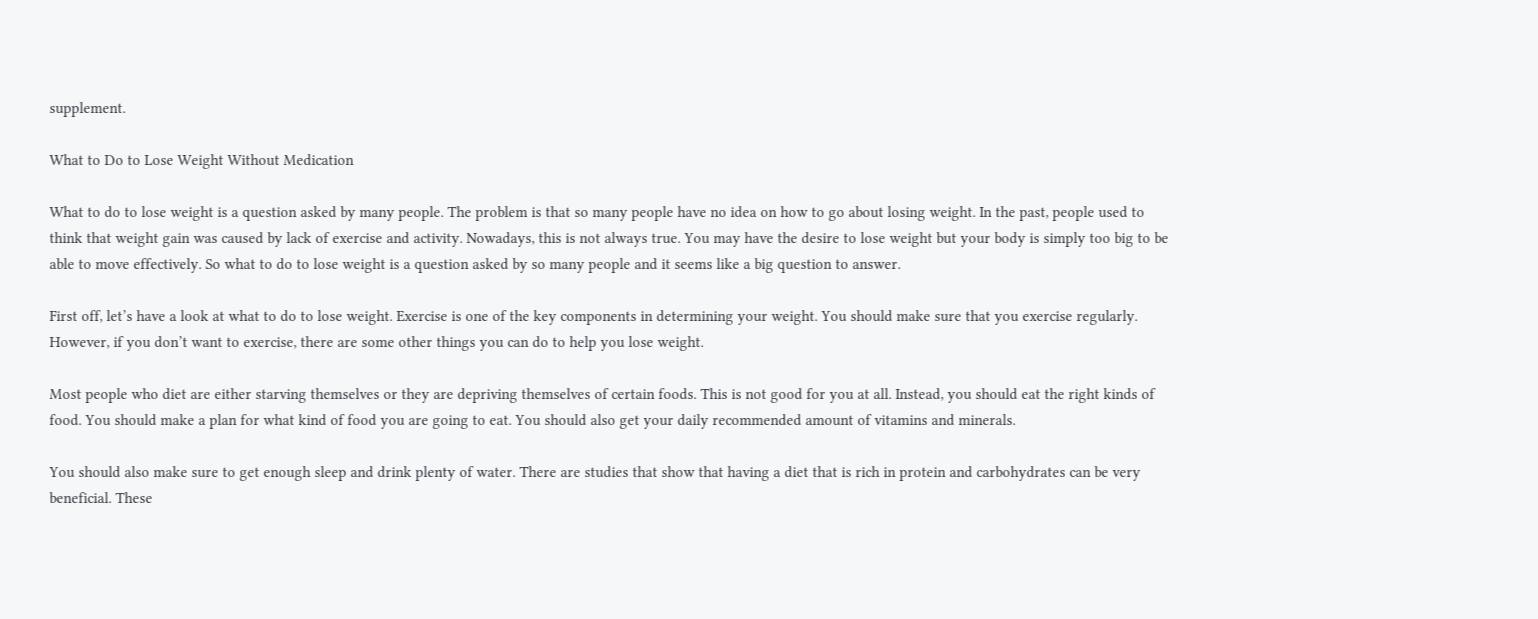supplement.

What to Do to Lose Weight Without Medication

What to do to lose weight is a question asked by many people. The problem is that so many people have no idea on how to go about losing weight. In the past, people used to think that weight gain was caused by lack of exercise and activity. Nowadays, this is not always true. You may have the desire to lose weight but your body is simply too big to be able to move effectively. So what to do to lose weight is a question asked by so many people and it seems like a big question to answer.

First off, let’s have a look at what to do to lose weight. Exercise is one of the key components in determining your weight. You should make sure that you exercise regularly. However, if you don’t want to exercise, there are some other things you can do to help you lose weight.

Most people who diet are either starving themselves or they are depriving themselves of certain foods. This is not good for you at all. Instead, you should eat the right kinds of food. You should make a plan for what kind of food you are going to eat. You should also get your daily recommended amount of vitamins and minerals.

You should also make sure to get enough sleep and drink plenty of water. There are studies that show that having a diet that is rich in protein and carbohydrates can be very beneficial. These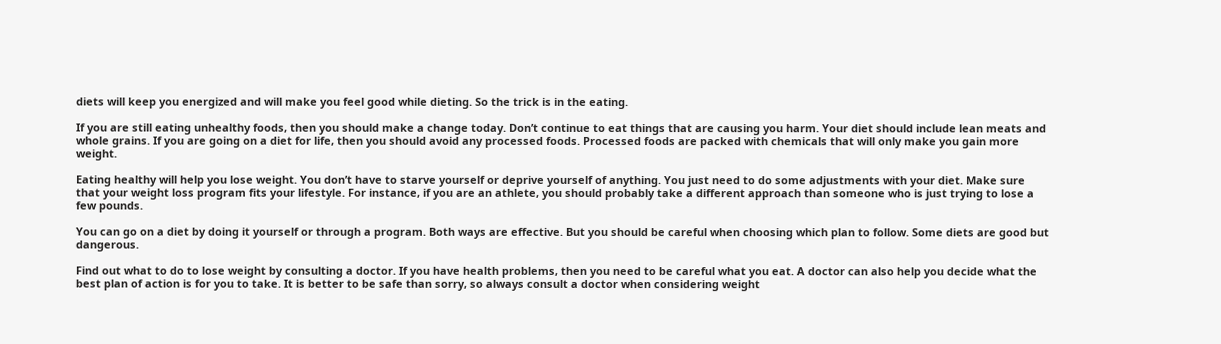diets will keep you energized and will make you feel good while dieting. So the trick is in the eating.

If you are still eating unhealthy foods, then you should make a change today. Don’t continue to eat things that are causing you harm. Your diet should include lean meats and whole grains. If you are going on a diet for life, then you should avoid any processed foods. Processed foods are packed with chemicals that will only make you gain more weight.

Eating healthy will help you lose weight. You don’t have to starve yourself or deprive yourself of anything. You just need to do some adjustments with your diet. Make sure that your weight loss program fits your lifestyle. For instance, if you are an athlete, you should probably take a different approach than someone who is just trying to lose a few pounds.

You can go on a diet by doing it yourself or through a program. Both ways are effective. But you should be careful when choosing which plan to follow. Some diets are good but dangerous.

Find out what to do to lose weight by consulting a doctor. If you have health problems, then you need to be careful what you eat. A doctor can also help you decide what the best plan of action is for you to take. It is better to be safe than sorry, so always consult a doctor when considering weight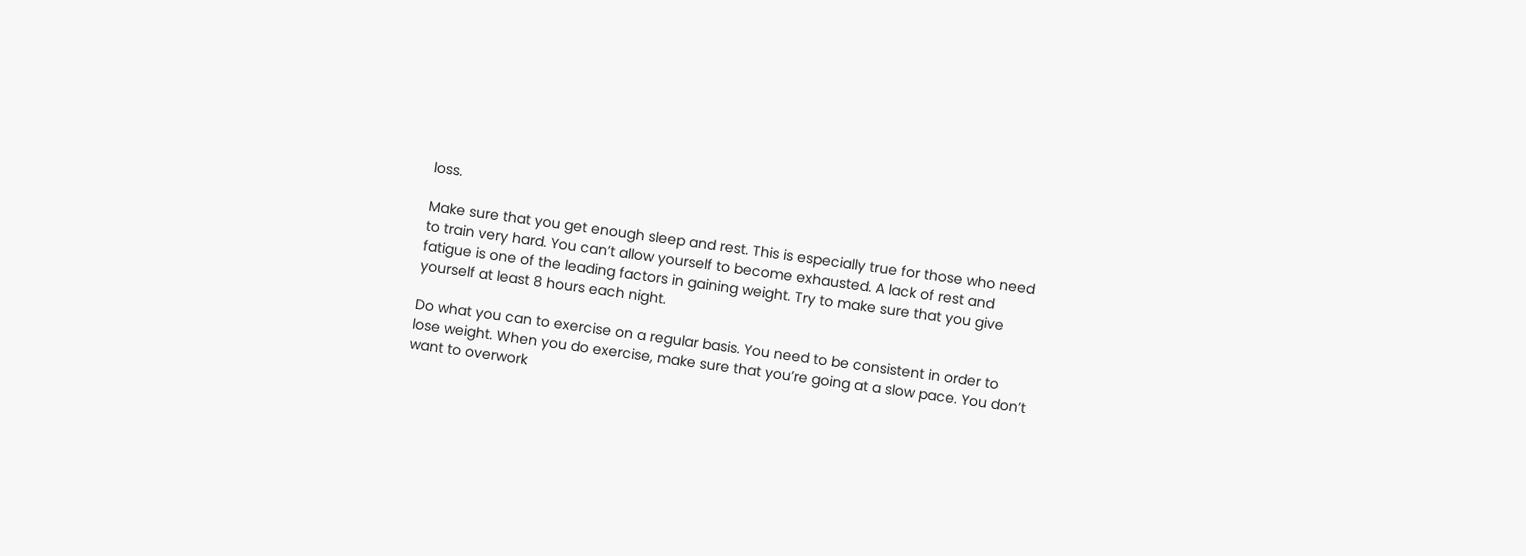loss.

Make sure that you get enough sleep and rest. This is especially true for those who need to train very hard. You can’t allow yourself to become exhausted. A lack of rest and fatigue is one of the leading factors in gaining weight. Try to make sure that you give yourself at least 8 hours each night.

Do what you can to exercise on a regular basis. You need to be consistent in order to lose weight. When you do exercise, make sure that you’re going at a slow pace. You don’t want to overwork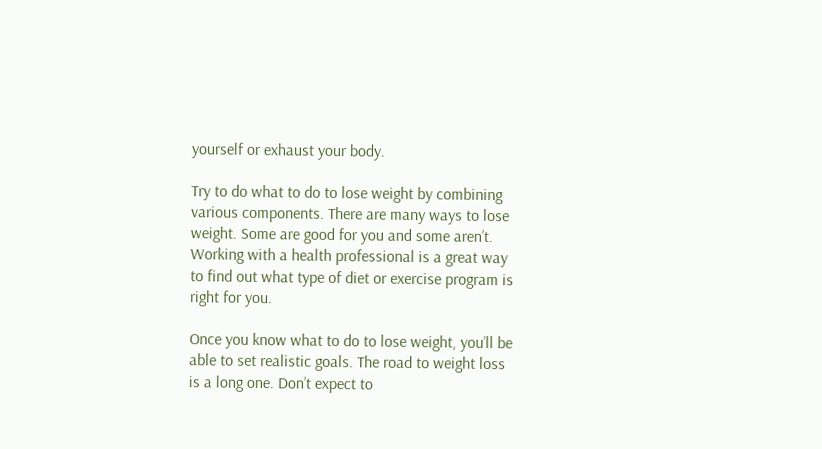yourself or exhaust your body.

Try to do what to do to lose weight by combining various components. There are many ways to lose weight. Some are good for you and some aren’t. Working with a health professional is a great way to find out what type of diet or exercise program is right for you.

Once you know what to do to lose weight, you’ll be able to set realistic goals. The road to weight loss is a long one. Don’t expect to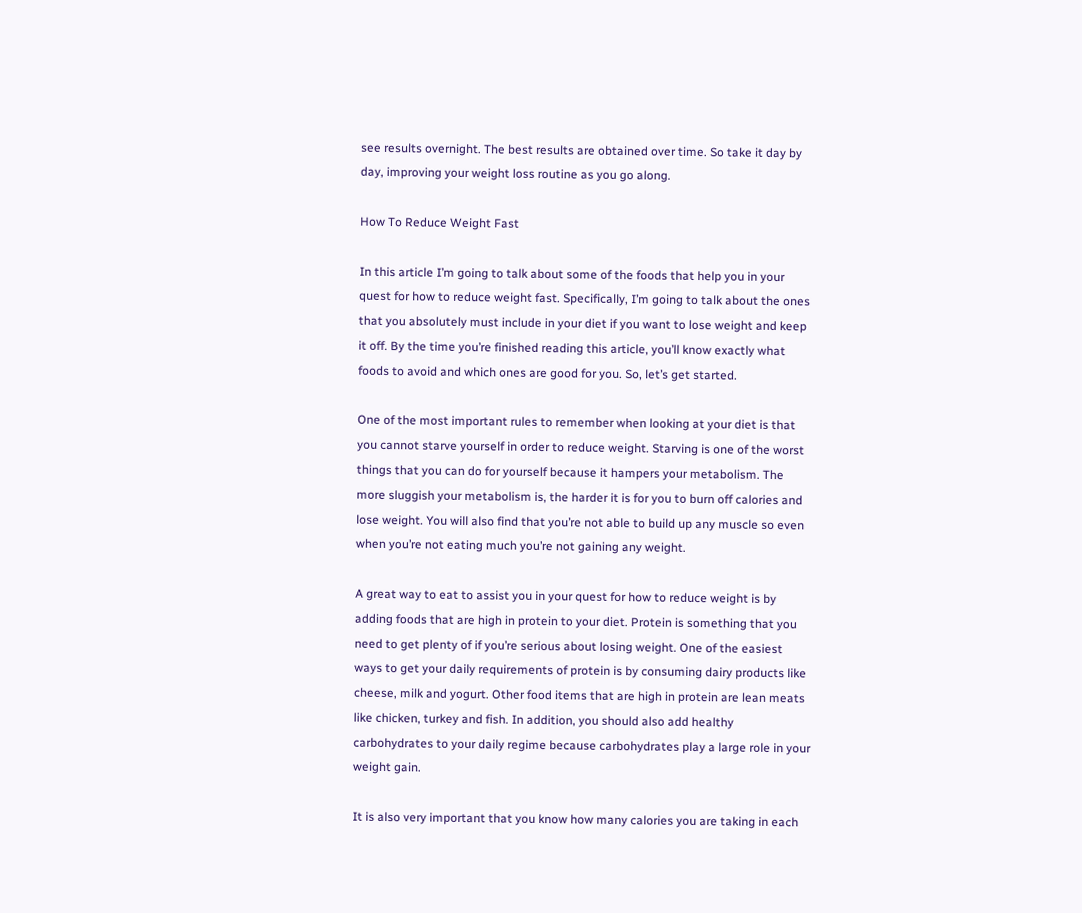see results overnight. The best results are obtained over time. So take it day by day, improving your weight loss routine as you go along.

How To Reduce Weight Fast

In this article I’m going to talk about some of the foods that help you in your quest for how to reduce weight fast. Specifically, I’m going to talk about the ones that you absolutely must include in your diet if you want to lose weight and keep it off. By the time you’re finished reading this article, you’ll know exactly what foods to avoid and which ones are good for you. So, let’s get started.

One of the most important rules to remember when looking at your diet is that you cannot starve yourself in order to reduce weight. Starving is one of the worst things that you can do for yourself because it hampers your metabolism. The more sluggish your metabolism is, the harder it is for you to burn off calories and lose weight. You will also find that you’re not able to build up any muscle so even when you’re not eating much you’re not gaining any weight.

A great way to eat to assist you in your quest for how to reduce weight is by adding foods that are high in protein to your diet. Protein is something that you need to get plenty of if you’re serious about losing weight. One of the easiest ways to get your daily requirements of protein is by consuming dairy products like cheese, milk and yogurt. Other food items that are high in protein are lean meats like chicken, turkey and fish. In addition, you should also add healthy carbohydrates to your daily regime because carbohydrates play a large role in your weight gain.

It is also very important that you know how many calories you are taking in each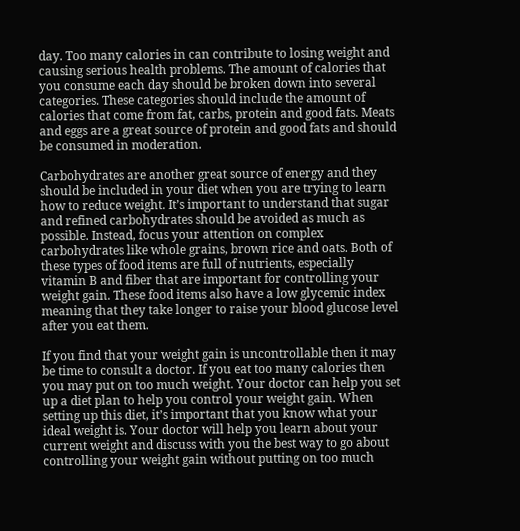day. Too many calories in can contribute to losing weight and causing serious health problems. The amount of calories that you consume each day should be broken down into several categories. These categories should include the amount of calories that come from fat, carbs, protein and good fats. Meats and eggs are a great source of protein and good fats and should be consumed in moderation.

Carbohydrates are another great source of energy and they should be included in your diet when you are trying to learn how to reduce weight. It’s important to understand that sugar and refined carbohydrates should be avoided as much as possible. Instead, focus your attention on complex carbohydrates like whole grains, brown rice and oats. Both of these types of food items are full of nutrients, especially vitamin B and fiber that are important for controlling your weight gain. These food items also have a low glycemic index meaning that they take longer to raise your blood glucose level after you eat them.

If you find that your weight gain is uncontrollable then it may be time to consult a doctor. If you eat too many calories then you may put on too much weight. Your doctor can help you set up a diet plan to help you control your weight gain. When setting up this diet, it’s important that you know what your ideal weight is. Your doctor will help you learn about your current weight and discuss with you the best way to go about controlling your weight gain without putting on too much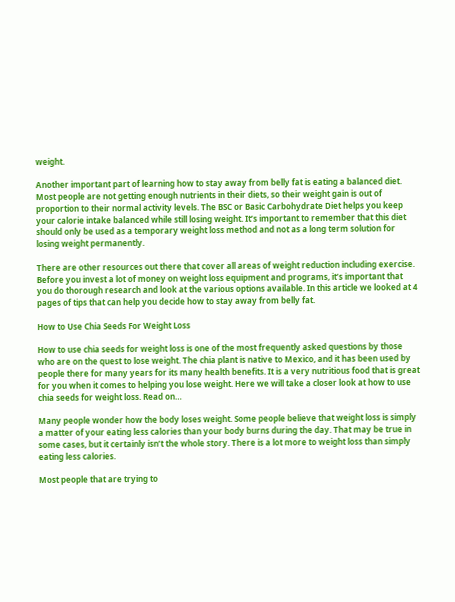weight.

Another important part of learning how to stay away from belly fat is eating a balanced diet. Most people are not getting enough nutrients in their diets, so their weight gain is out of proportion to their normal activity levels. The BSC or Basic Carbohydrate Diet helps you keep your calorie intake balanced while still losing weight. It’s important to remember that this diet should only be used as a temporary weight loss method and not as a long term solution for losing weight permanently.

There are other resources out there that cover all areas of weight reduction including exercise. Before you invest a lot of money on weight loss equipment and programs, it’s important that you do thorough research and look at the various options available. In this article we looked at 4 pages of tips that can help you decide how to stay away from belly fat.

How to Use Chia Seeds For Weight Loss

How to use chia seeds for weight loss is one of the most frequently asked questions by those who are on the quest to lose weight. The chia plant is native to Mexico, and it has been used by people there for many years for its many health benefits. It is a very nutritious food that is great for you when it comes to helping you lose weight. Here we will take a closer look at how to use chia seeds for weight loss. Read on…

Many people wonder how the body loses weight. Some people believe that weight loss is simply a matter of your eating less calories than your body burns during the day. That may be true in some cases, but it certainly isn’t the whole story. There is a lot more to weight loss than simply eating less calories.

Most people that are trying to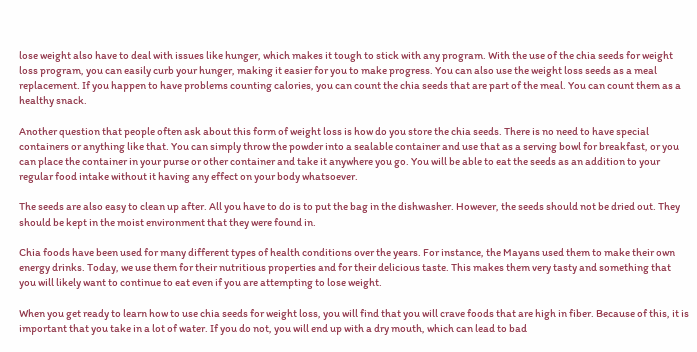lose weight also have to deal with issues like hunger, which makes it tough to stick with any program. With the use of the chia seeds for weight loss program, you can easily curb your hunger, making it easier for you to make progress. You can also use the weight loss seeds as a meal replacement. If you happen to have problems counting calories, you can count the chia seeds that are part of the meal. You can count them as a healthy snack.

Another question that people often ask about this form of weight loss is how do you store the chia seeds. There is no need to have special containers or anything like that. You can simply throw the powder into a sealable container and use that as a serving bowl for breakfast, or you can place the container in your purse or other container and take it anywhere you go. You will be able to eat the seeds as an addition to your regular food intake without it having any effect on your body whatsoever.

The seeds are also easy to clean up after. All you have to do is to put the bag in the dishwasher. However, the seeds should not be dried out. They should be kept in the moist environment that they were found in.

Chia foods have been used for many different types of health conditions over the years. For instance, the Mayans used them to make their own energy drinks. Today, we use them for their nutritious properties and for their delicious taste. This makes them very tasty and something that you will likely want to continue to eat even if you are attempting to lose weight.

When you get ready to learn how to use chia seeds for weight loss, you will find that you will crave foods that are high in fiber. Because of this, it is important that you take in a lot of water. If you do not, you will end up with a dry mouth, which can lead to bad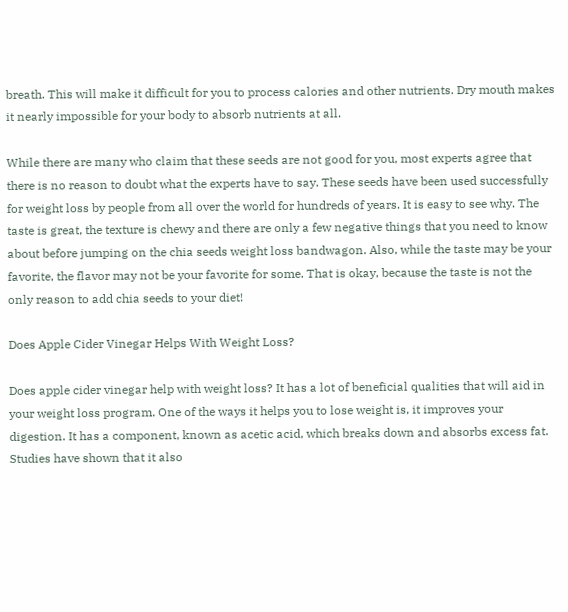breath. This will make it difficult for you to process calories and other nutrients. Dry mouth makes it nearly impossible for your body to absorb nutrients at all.

While there are many who claim that these seeds are not good for you, most experts agree that there is no reason to doubt what the experts have to say. These seeds have been used successfully for weight loss by people from all over the world for hundreds of years. It is easy to see why. The taste is great, the texture is chewy and there are only a few negative things that you need to know about before jumping on the chia seeds weight loss bandwagon. Also, while the taste may be your favorite, the flavor may not be your favorite for some. That is okay, because the taste is not the only reason to add chia seeds to your diet!

Does Apple Cider Vinegar Helps With Weight Loss?

Does apple cider vinegar help with weight loss? It has a lot of beneficial qualities that will aid in your weight loss program. One of the ways it helps you to lose weight is, it improves your digestion. It has a component, known as acetic acid, which breaks down and absorbs excess fat. Studies have shown that it also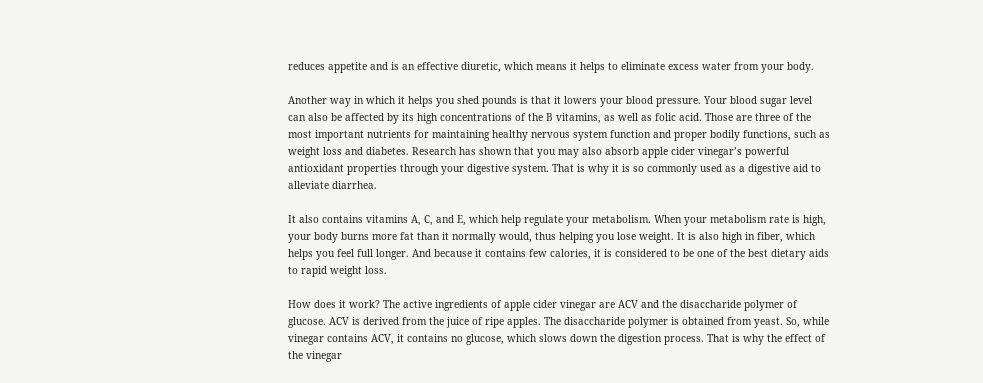reduces appetite and is an effective diuretic, which means it helps to eliminate excess water from your body.

Another way in which it helps you shed pounds is that it lowers your blood pressure. Your blood sugar level can also be affected by its high concentrations of the B vitamins, as well as folic acid. Those are three of the most important nutrients for maintaining healthy nervous system function and proper bodily functions, such as weight loss and diabetes. Research has shown that you may also absorb apple cider vinegar’s powerful antioxidant properties through your digestive system. That is why it is so commonly used as a digestive aid to alleviate diarrhea.

It also contains vitamins A, C, and E, which help regulate your metabolism. When your metabolism rate is high, your body burns more fat than it normally would, thus helping you lose weight. It is also high in fiber, which helps you feel full longer. And because it contains few calories, it is considered to be one of the best dietary aids to rapid weight loss.

How does it work? The active ingredients of apple cider vinegar are ACV and the disaccharide polymer of glucose. ACV is derived from the juice of ripe apples. The disaccharide polymer is obtained from yeast. So, while vinegar contains ACV, it contains no glucose, which slows down the digestion process. That is why the effect of the vinegar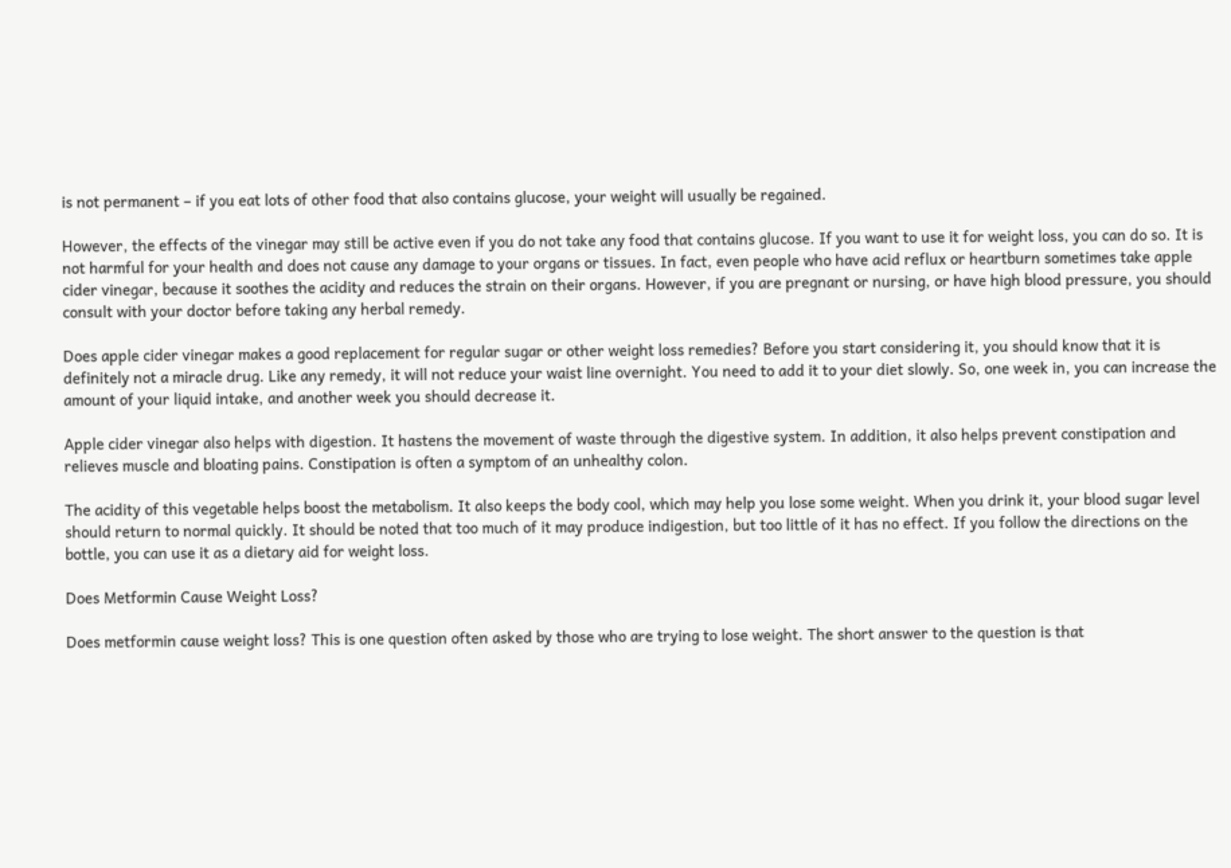is not permanent – if you eat lots of other food that also contains glucose, your weight will usually be regained.

However, the effects of the vinegar may still be active even if you do not take any food that contains glucose. If you want to use it for weight loss, you can do so. It is not harmful for your health and does not cause any damage to your organs or tissues. In fact, even people who have acid reflux or heartburn sometimes take apple cider vinegar, because it soothes the acidity and reduces the strain on their organs. However, if you are pregnant or nursing, or have high blood pressure, you should consult with your doctor before taking any herbal remedy.

Does apple cider vinegar makes a good replacement for regular sugar or other weight loss remedies? Before you start considering it, you should know that it is definitely not a miracle drug. Like any remedy, it will not reduce your waist line overnight. You need to add it to your diet slowly. So, one week in, you can increase the amount of your liquid intake, and another week you should decrease it.

Apple cider vinegar also helps with digestion. It hastens the movement of waste through the digestive system. In addition, it also helps prevent constipation and relieves muscle and bloating pains. Constipation is often a symptom of an unhealthy colon.

The acidity of this vegetable helps boost the metabolism. It also keeps the body cool, which may help you lose some weight. When you drink it, your blood sugar level should return to normal quickly. It should be noted that too much of it may produce indigestion, but too little of it has no effect. If you follow the directions on the bottle, you can use it as a dietary aid for weight loss.

Does Metformin Cause Weight Loss?

Does metformin cause weight loss? This is one question often asked by those who are trying to lose weight. The short answer to the question is that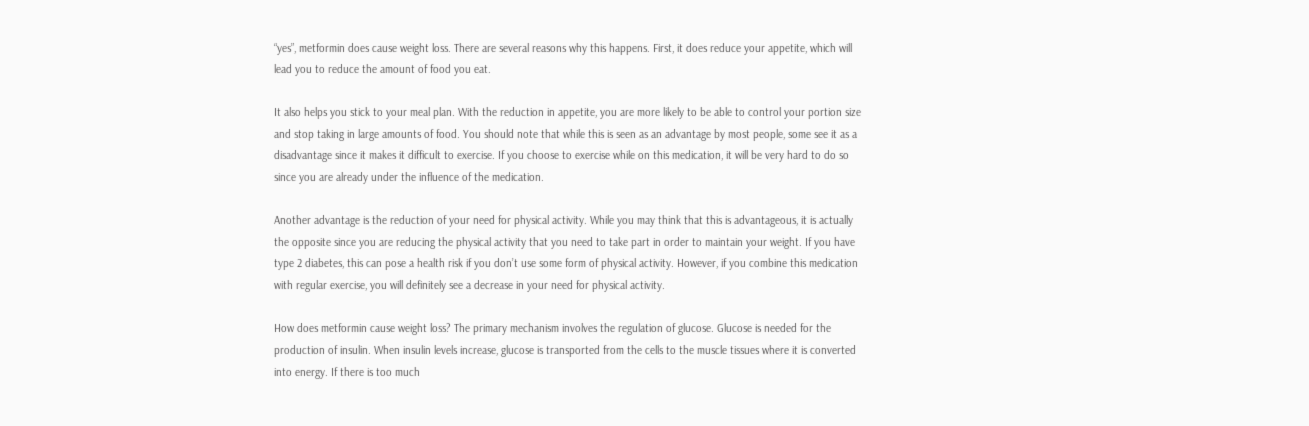“yes”, metformin does cause weight loss. There are several reasons why this happens. First, it does reduce your appetite, which will lead you to reduce the amount of food you eat.

It also helps you stick to your meal plan. With the reduction in appetite, you are more likely to be able to control your portion size and stop taking in large amounts of food. You should note that while this is seen as an advantage by most people, some see it as a disadvantage since it makes it difficult to exercise. If you choose to exercise while on this medication, it will be very hard to do so since you are already under the influence of the medication.

Another advantage is the reduction of your need for physical activity. While you may think that this is advantageous, it is actually the opposite since you are reducing the physical activity that you need to take part in order to maintain your weight. If you have type 2 diabetes, this can pose a health risk if you don’t use some form of physical activity. However, if you combine this medication with regular exercise, you will definitely see a decrease in your need for physical activity.

How does metformin cause weight loss? The primary mechanism involves the regulation of glucose. Glucose is needed for the production of insulin. When insulin levels increase, glucose is transported from the cells to the muscle tissues where it is converted into energy. If there is too much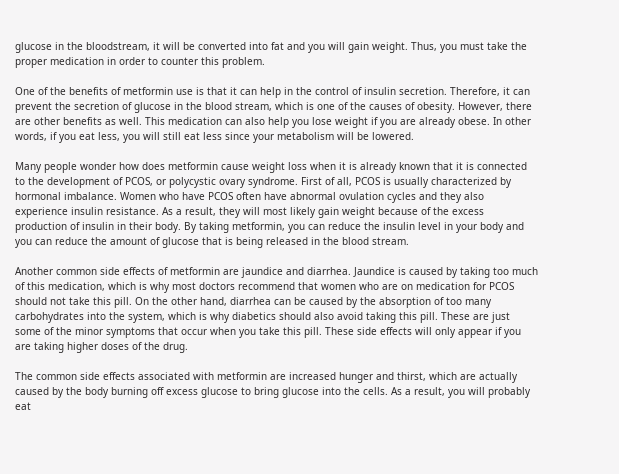glucose in the bloodstream, it will be converted into fat and you will gain weight. Thus, you must take the proper medication in order to counter this problem.

One of the benefits of metformin use is that it can help in the control of insulin secretion. Therefore, it can prevent the secretion of glucose in the blood stream, which is one of the causes of obesity. However, there are other benefits as well. This medication can also help you lose weight if you are already obese. In other words, if you eat less, you will still eat less since your metabolism will be lowered.

Many people wonder how does metformin cause weight loss when it is already known that it is connected to the development of PCOS, or polycystic ovary syndrome. First of all, PCOS is usually characterized by hormonal imbalance. Women who have PCOS often have abnormal ovulation cycles and they also experience insulin resistance. As a result, they will most likely gain weight because of the excess production of insulin in their body. By taking metformin, you can reduce the insulin level in your body and you can reduce the amount of glucose that is being released in the blood stream.

Another common side effects of metformin are jaundice and diarrhea. Jaundice is caused by taking too much of this medication, which is why most doctors recommend that women who are on medication for PCOS should not take this pill. On the other hand, diarrhea can be caused by the absorption of too many carbohydrates into the system, which is why diabetics should also avoid taking this pill. These are just some of the minor symptoms that occur when you take this pill. These side effects will only appear if you are taking higher doses of the drug.

The common side effects associated with metformin are increased hunger and thirst, which are actually caused by the body burning off excess glucose to bring glucose into the cells. As a result, you will probably eat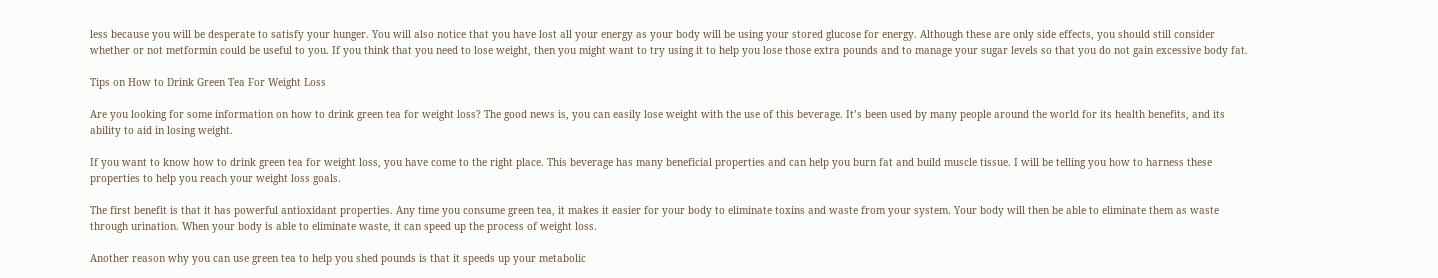less because you will be desperate to satisfy your hunger. You will also notice that you have lost all your energy as your body will be using your stored glucose for energy. Although these are only side effects, you should still consider whether or not metformin could be useful to you. If you think that you need to lose weight, then you might want to try using it to help you lose those extra pounds and to manage your sugar levels so that you do not gain excessive body fat.

Tips on How to Drink Green Tea For Weight Loss

Are you looking for some information on how to drink green tea for weight loss? The good news is, you can easily lose weight with the use of this beverage. It’s been used by many people around the world for its health benefits, and its ability to aid in losing weight.

If you want to know how to drink green tea for weight loss, you have come to the right place. This beverage has many beneficial properties and can help you burn fat and build muscle tissue. I will be telling you how to harness these properties to help you reach your weight loss goals.

The first benefit is that it has powerful antioxidant properties. Any time you consume green tea, it makes it easier for your body to eliminate toxins and waste from your system. Your body will then be able to eliminate them as waste through urination. When your body is able to eliminate waste, it can speed up the process of weight loss.

Another reason why you can use green tea to help you shed pounds is that it speeds up your metabolic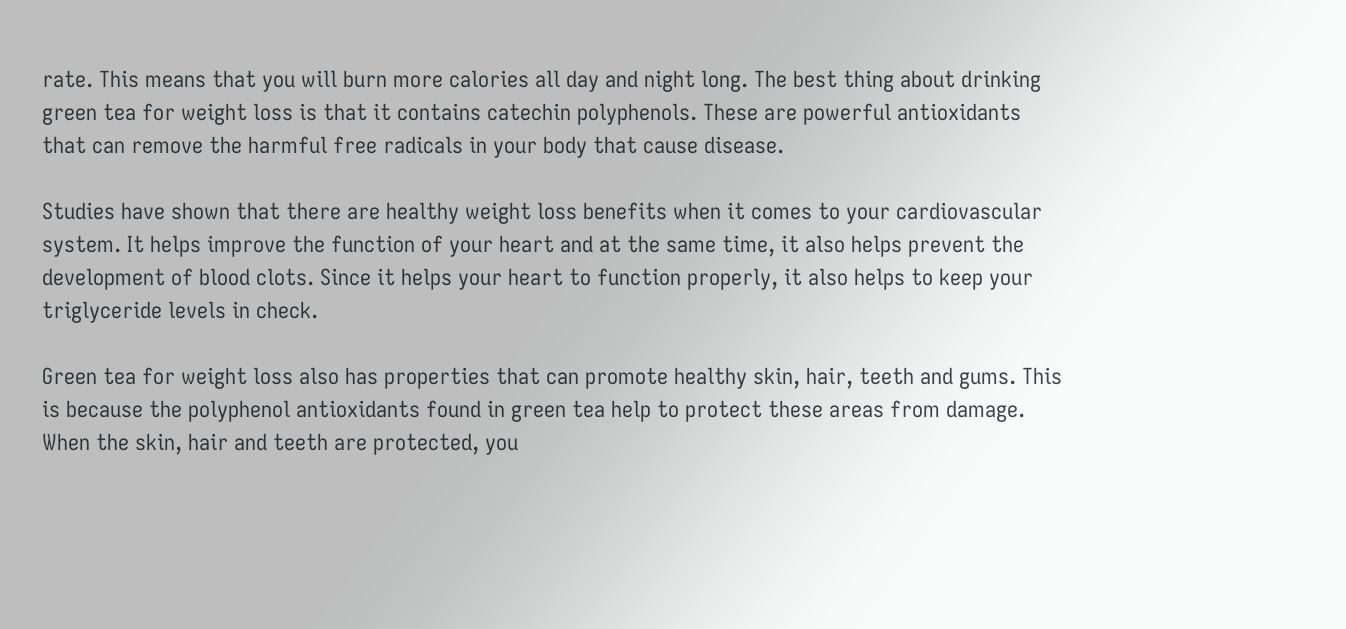rate. This means that you will burn more calories all day and night long. The best thing about drinking green tea for weight loss is that it contains catechin polyphenols. These are powerful antioxidants that can remove the harmful free radicals in your body that cause disease.

Studies have shown that there are healthy weight loss benefits when it comes to your cardiovascular system. It helps improve the function of your heart and at the same time, it also helps prevent the development of blood clots. Since it helps your heart to function properly, it also helps to keep your triglyceride levels in check.

Green tea for weight loss also has properties that can promote healthy skin, hair, teeth and gums. This is because the polyphenol antioxidants found in green tea help to protect these areas from damage. When the skin, hair and teeth are protected, you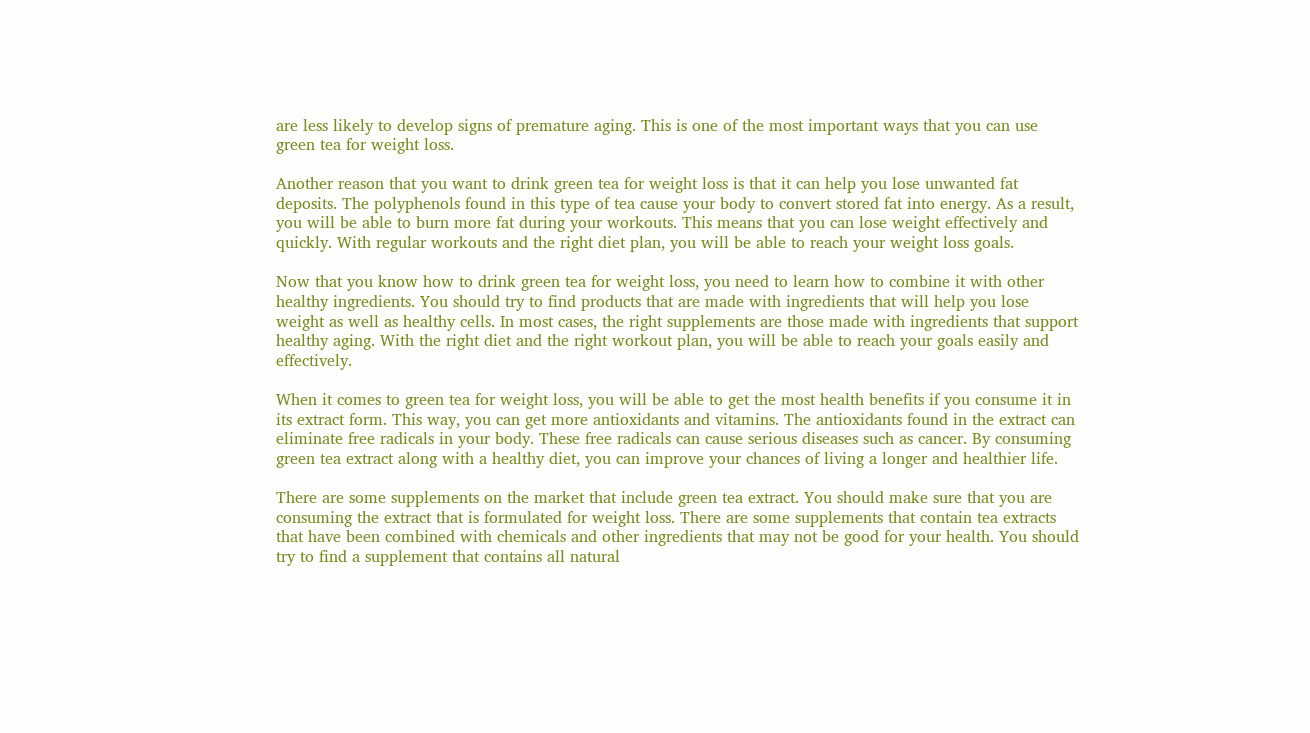are less likely to develop signs of premature aging. This is one of the most important ways that you can use green tea for weight loss.

Another reason that you want to drink green tea for weight loss is that it can help you lose unwanted fat deposits. The polyphenols found in this type of tea cause your body to convert stored fat into energy. As a result, you will be able to burn more fat during your workouts. This means that you can lose weight effectively and quickly. With regular workouts and the right diet plan, you will be able to reach your weight loss goals.

Now that you know how to drink green tea for weight loss, you need to learn how to combine it with other healthy ingredients. You should try to find products that are made with ingredients that will help you lose weight as well as healthy cells. In most cases, the right supplements are those made with ingredients that support healthy aging. With the right diet and the right workout plan, you will be able to reach your goals easily and effectively.

When it comes to green tea for weight loss, you will be able to get the most health benefits if you consume it in its extract form. This way, you can get more antioxidants and vitamins. The antioxidants found in the extract can eliminate free radicals in your body. These free radicals can cause serious diseases such as cancer. By consuming green tea extract along with a healthy diet, you can improve your chances of living a longer and healthier life.

There are some supplements on the market that include green tea extract. You should make sure that you are consuming the extract that is formulated for weight loss. There are some supplements that contain tea extracts that have been combined with chemicals and other ingredients that may not be good for your health. You should try to find a supplement that contains all natural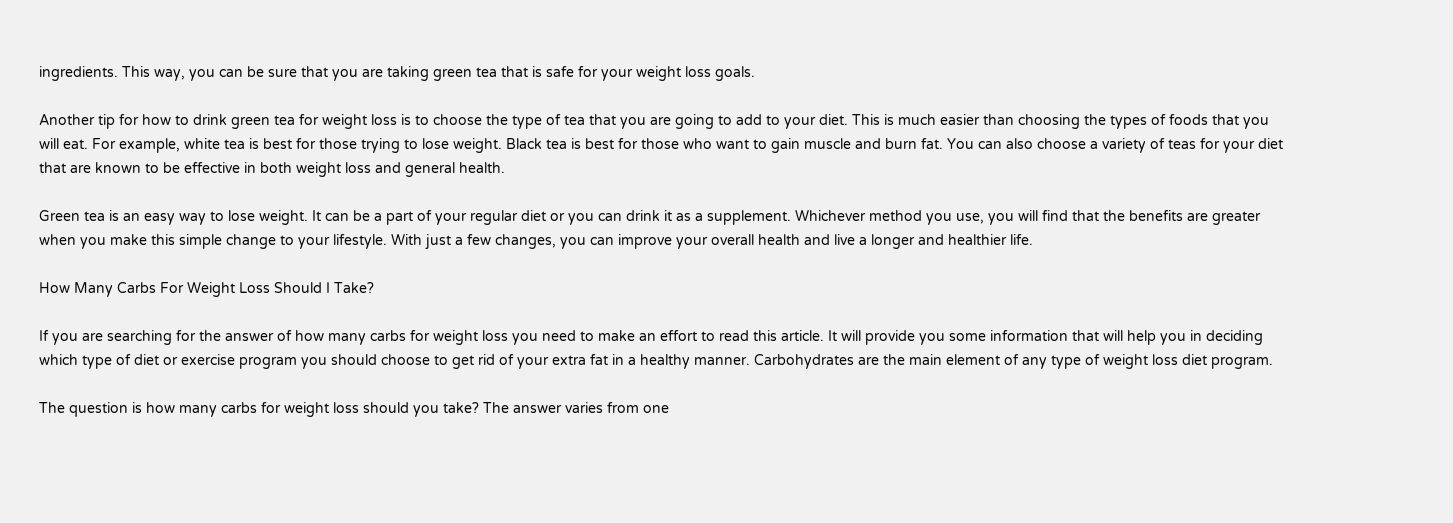ingredients. This way, you can be sure that you are taking green tea that is safe for your weight loss goals.

Another tip for how to drink green tea for weight loss is to choose the type of tea that you are going to add to your diet. This is much easier than choosing the types of foods that you will eat. For example, white tea is best for those trying to lose weight. Black tea is best for those who want to gain muscle and burn fat. You can also choose a variety of teas for your diet that are known to be effective in both weight loss and general health.

Green tea is an easy way to lose weight. It can be a part of your regular diet or you can drink it as a supplement. Whichever method you use, you will find that the benefits are greater when you make this simple change to your lifestyle. With just a few changes, you can improve your overall health and live a longer and healthier life.

How Many Carbs For Weight Loss Should I Take?

If you are searching for the answer of how many carbs for weight loss you need to make an effort to read this article. It will provide you some information that will help you in deciding which type of diet or exercise program you should choose to get rid of your extra fat in a healthy manner. Carbohydrates are the main element of any type of weight loss diet program.

The question is how many carbs for weight loss should you take? The answer varies from one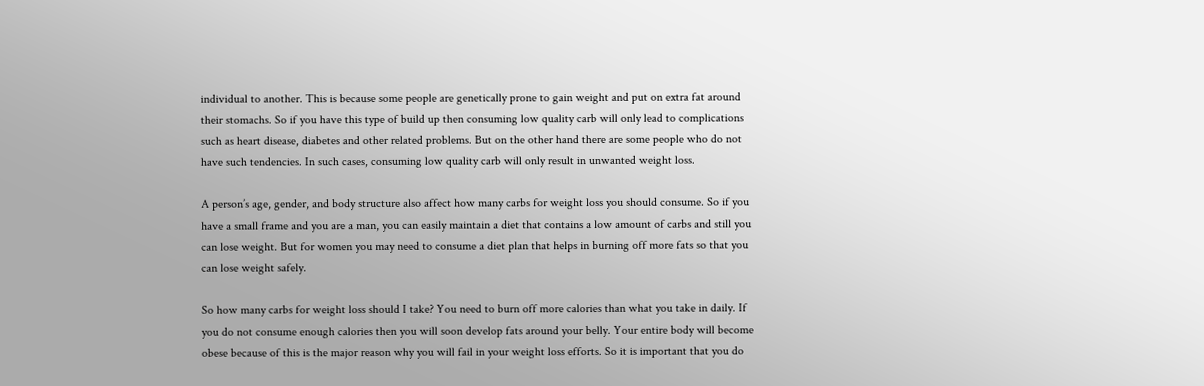individual to another. This is because some people are genetically prone to gain weight and put on extra fat around their stomachs. So if you have this type of build up then consuming low quality carb will only lead to complications such as heart disease, diabetes and other related problems. But on the other hand there are some people who do not have such tendencies. In such cases, consuming low quality carb will only result in unwanted weight loss.

A person’s age, gender, and body structure also affect how many carbs for weight loss you should consume. So if you have a small frame and you are a man, you can easily maintain a diet that contains a low amount of carbs and still you can lose weight. But for women you may need to consume a diet plan that helps in burning off more fats so that you can lose weight safely.

So how many carbs for weight loss should I take? You need to burn off more calories than what you take in daily. If you do not consume enough calories then you will soon develop fats around your belly. Your entire body will become obese because of this is the major reason why you will fail in your weight loss efforts. So it is important that you do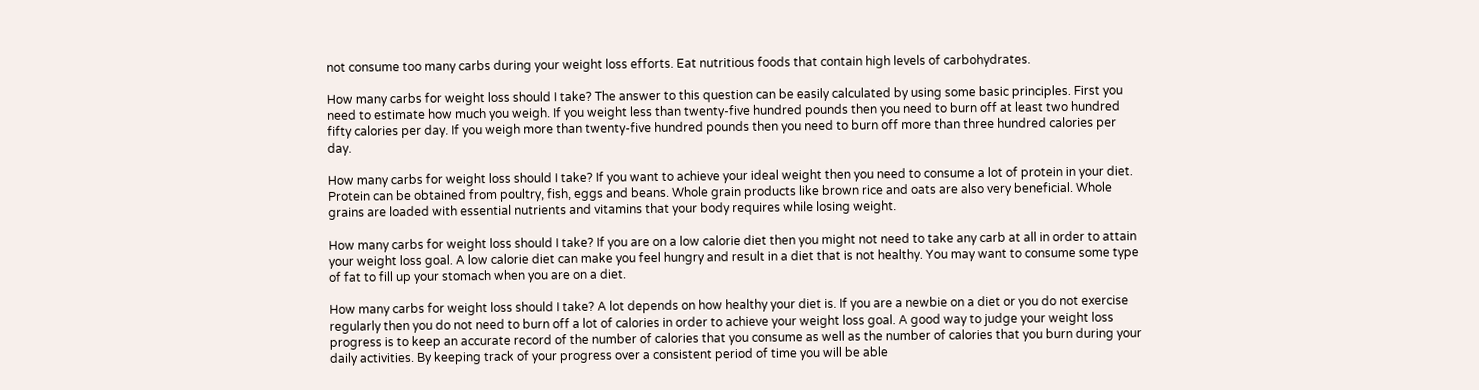not consume too many carbs during your weight loss efforts. Eat nutritious foods that contain high levels of carbohydrates.

How many carbs for weight loss should I take? The answer to this question can be easily calculated by using some basic principles. First you need to estimate how much you weigh. If you weight less than twenty-five hundred pounds then you need to burn off at least two hundred fifty calories per day. If you weigh more than twenty-five hundred pounds then you need to burn off more than three hundred calories per day.

How many carbs for weight loss should I take? If you want to achieve your ideal weight then you need to consume a lot of protein in your diet. Protein can be obtained from poultry, fish, eggs and beans. Whole grain products like brown rice and oats are also very beneficial. Whole grains are loaded with essential nutrients and vitamins that your body requires while losing weight.

How many carbs for weight loss should I take? If you are on a low calorie diet then you might not need to take any carb at all in order to attain your weight loss goal. A low calorie diet can make you feel hungry and result in a diet that is not healthy. You may want to consume some type of fat to fill up your stomach when you are on a diet.

How many carbs for weight loss should I take? A lot depends on how healthy your diet is. If you are a newbie on a diet or you do not exercise regularly then you do not need to burn off a lot of calories in order to achieve your weight loss goal. A good way to judge your weight loss progress is to keep an accurate record of the number of calories that you consume as well as the number of calories that you burn during your daily activities. By keeping track of your progress over a consistent period of time you will be able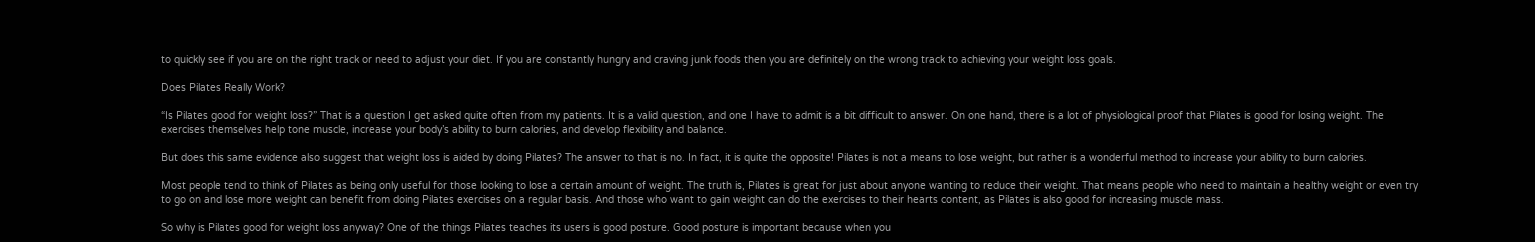to quickly see if you are on the right track or need to adjust your diet. If you are constantly hungry and craving junk foods then you are definitely on the wrong track to achieving your weight loss goals.

Does Pilates Really Work?

“Is Pilates good for weight loss?” That is a question I get asked quite often from my patients. It is a valid question, and one I have to admit is a bit difficult to answer. On one hand, there is a lot of physiological proof that Pilates is good for losing weight. The exercises themselves help tone muscle, increase your body’s ability to burn calories, and develop flexibility and balance.

But does this same evidence also suggest that weight loss is aided by doing Pilates? The answer to that is no. In fact, it is quite the opposite! Pilates is not a means to lose weight, but rather is a wonderful method to increase your ability to burn calories.

Most people tend to think of Pilates as being only useful for those looking to lose a certain amount of weight. The truth is, Pilates is great for just about anyone wanting to reduce their weight. That means people who need to maintain a healthy weight or even try to go on and lose more weight can benefit from doing Pilates exercises on a regular basis. And those who want to gain weight can do the exercises to their hearts content, as Pilates is also good for increasing muscle mass.

So why is Pilates good for weight loss anyway? One of the things Pilates teaches its users is good posture. Good posture is important because when you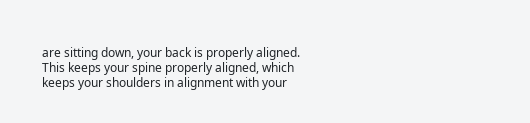are sitting down, your back is properly aligned. This keeps your spine properly aligned, which keeps your shoulders in alignment with your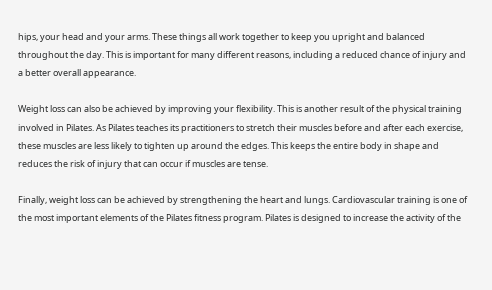hips, your head and your arms. These things all work together to keep you upright and balanced throughout the day. This is important for many different reasons, including a reduced chance of injury and a better overall appearance.

Weight loss can also be achieved by improving your flexibility. This is another result of the physical training involved in Pilates. As Pilates teaches its practitioners to stretch their muscles before and after each exercise, these muscles are less likely to tighten up around the edges. This keeps the entire body in shape and reduces the risk of injury that can occur if muscles are tense.

Finally, weight loss can be achieved by strengthening the heart and lungs. Cardiovascular training is one of the most important elements of the Pilates fitness program. Pilates is designed to increase the activity of the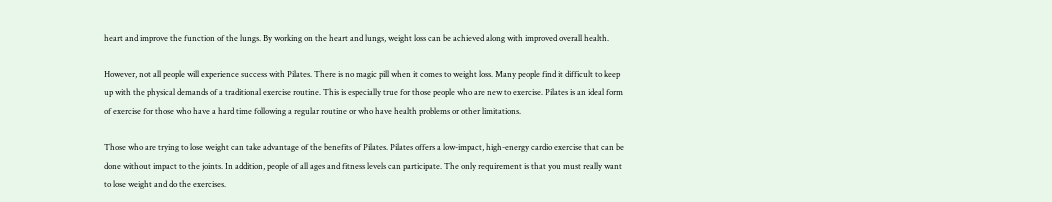heart and improve the function of the lungs. By working on the heart and lungs, weight loss can be achieved along with improved overall health.

However, not all people will experience success with Pilates. There is no magic pill when it comes to weight loss. Many people find it difficult to keep up with the physical demands of a traditional exercise routine. This is especially true for those people who are new to exercise. Pilates is an ideal form of exercise for those who have a hard time following a regular routine or who have health problems or other limitations.

Those who are trying to lose weight can take advantage of the benefits of Pilates. Pilates offers a low-impact, high-energy cardio exercise that can be done without impact to the joints. In addition, people of all ages and fitness levels can participate. The only requirement is that you must really want to lose weight and do the exercises.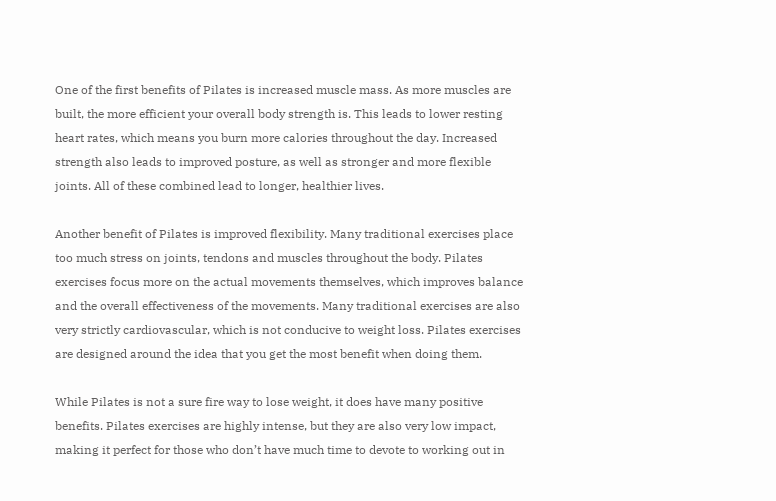One of the first benefits of Pilates is increased muscle mass. As more muscles are built, the more efficient your overall body strength is. This leads to lower resting heart rates, which means you burn more calories throughout the day. Increased strength also leads to improved posture, as well as stronger and more flexible joints. All of these combined lead to longer, healthier lives.

Another benefit of Pilates is improved flexibility. Many traditional exercises place too much stress on joints, tendons and muscles throughout the body. Pilates exercises focus more on the actual movements themselves, which improves balance and the overall effectiveness of the movements. Many traditional exercises are also very strictly cardiovascular, which is not conducive to weight loss. Pilates exercises are designed around the idea that you get the most benefit when doing them.

While Pilates is not a sure fire way to lose weight, it does have many positive benefits. Pilates exercises are highly intense, but they are also very low impact, making it perfect for those who don’t have much time to devote to working out in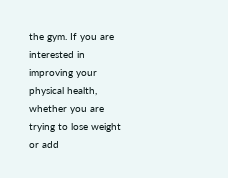the gym. If you are interested in improving your physical health, whether you are trying to lose weight or add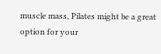muscle mass, Pilates might be a great option for your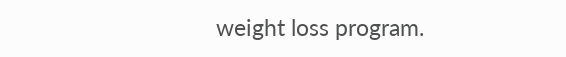weight loss program.